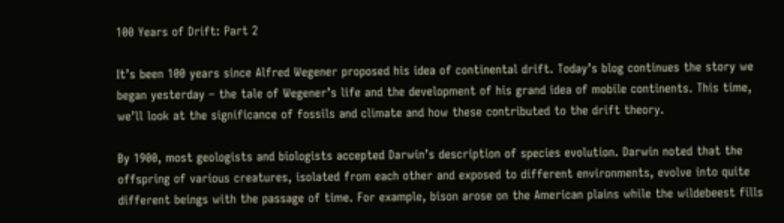100 Years of Drift: Part 2

It’s been 100 years since Alfred Wegener proposed his idea of continental drift. Today’s blog continues the story we began yesterday – the tale of Wegener’s life and the development of his grand idea of mobile continents. This time, we’ll look at the significance of fossils and climate and how these contributed to the drift theory.

By 1900, most geologists and biologists accepted Darwin’s description of species evolution. Darwin noted that the offspring of various creatures, isolated from each other and exposed to different environments, evolve into quite different beings with the passage of time. For example, bison arose on the American plains while the wildebeest fills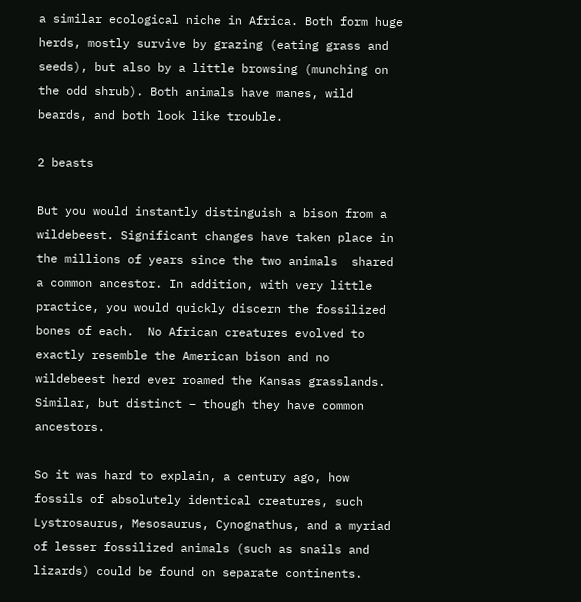a similar ecological niche in Africa. Both form huge herds, mostly survive by grazing (eating grass and seeds), but also by a little browsing (munching on the odd shrub). Both animals have manes, wild beards, and both look like trouble.

2 beasts

But you would instantly distinguish a bison from a wildebeest. Significant changes have taken place in the millions of years since the two animals  shared a common ancestor. In addition, with very little practice, you would quickly discern the fossilized bones of each.  No African creatures evolved to exactly resemble the American bison and no wildebeest herd ever roamed the Kansas grasslands. Similar, but distinct – though they have common ancestors.

So it was hard to explain, a century ago, how fossils of absolutely identical creatures, such Lystrosaurus, Mesosaurus, Cynognathus, and a myriad of lesser fossilized animals (such as snails and lizards) could be found on separate continents.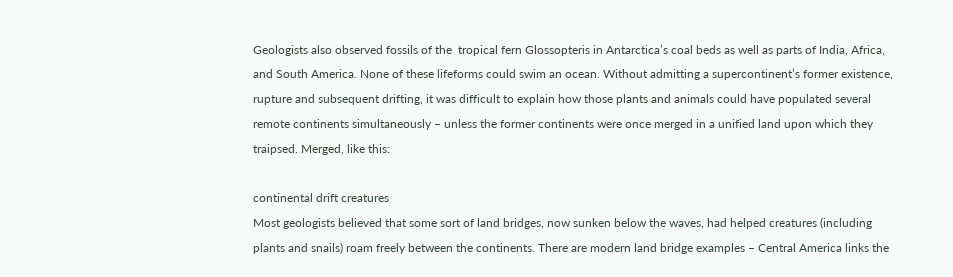Geologists also observed fossils of the  tropical fern Glossopteris in Antarctica’s coal beds as well as parts of India, Africa, and South America. None of these lifeforms could swim an ocean. Without admitting a supercontinent’s former existence, rupture and subsequent drifting, it was difficult to explain how those plants and animals could have populated several remote continents simultaneously – unless the former continents were once merged in a unified land upon which they traipsed. Merged, like this:

continental drift creatures
Most geologists believed that some sort of land bridges, now sunken below the waves, had helped creatures (including plants and snails) roam freely between the continents. There are modern land bridge examples – Central America links the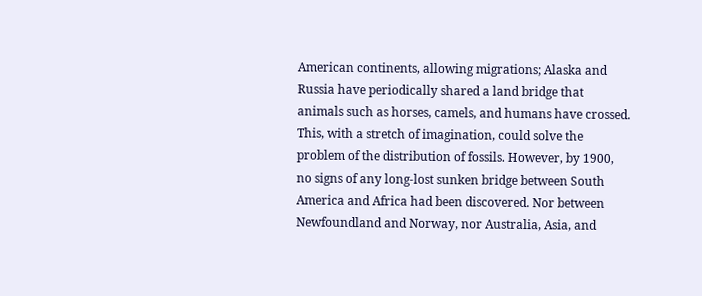American continents, allowing migrations; Alaska and Russia have periodically shared a land bridge that animals such as horses, camels, and humans have crossed. This, with a stretch of imagination, could solve the problem of the distribution of fossils. However, by 1900, no signs of any long-lost sunken bridge between South America and Africa had been discovered. Nor between Newfoundland and Norway, nor Australia, Asia, and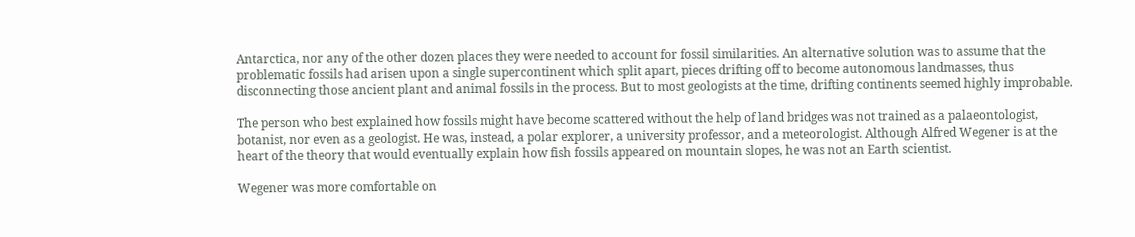Antarctica, nor any of the other dozen places they were needed to account for fossil similarities. An alternative solution was to assume that the problematic fossils had arisen upon a single supercontinent which split apart, pieces drifting off to become autonomous landmasses, thus disconnecting those ancient plant and animal fossils in the process. But to most geologists at the time, drifting continents seemed highly improbable.

The person who best explained how fossils might have become scattered without the help of land bridges was not trained as a palaeontologist, botanist, nor even as a geologist. He was, instead, a polar explorer, a university professor, and a meteorologist. Although Alfred Wegener is at the heart of the theory that would eventually explain how fish fossils appeared on mountain slopes, he was not an Earth scientist.

Wegener was more comfortable on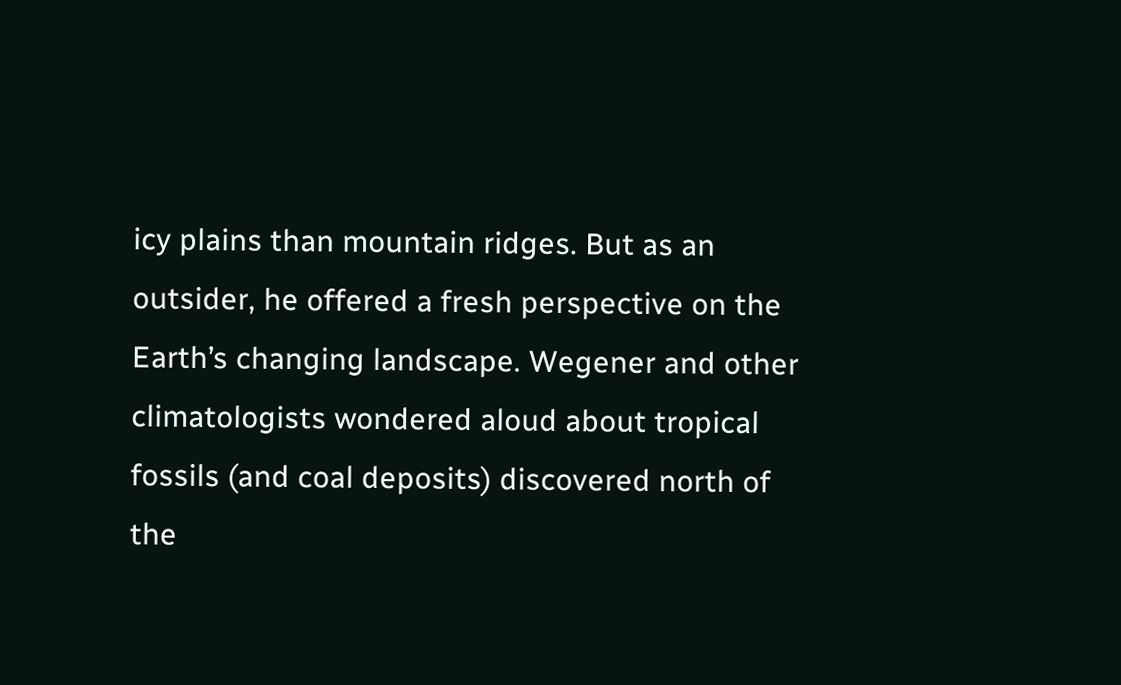icy plains than mountain ridges. But as an outsider, he offered a fresh perspective on the Earth’s changing landscape. Wegener and other climatologists wondered aloud about tropical fossils (and coal deposits) discovered north of the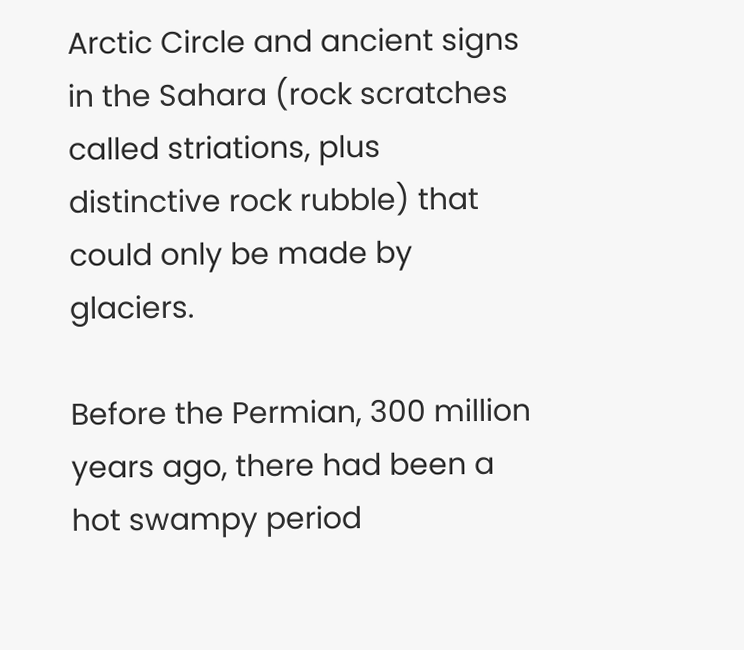Arctic Circle and ancient signs in the Sahara (rock scratches called striations, plus distinctive rock rubble) that could only be made by glaciers.

Before the Permian, 300 million years ago, there had been a hot swampy period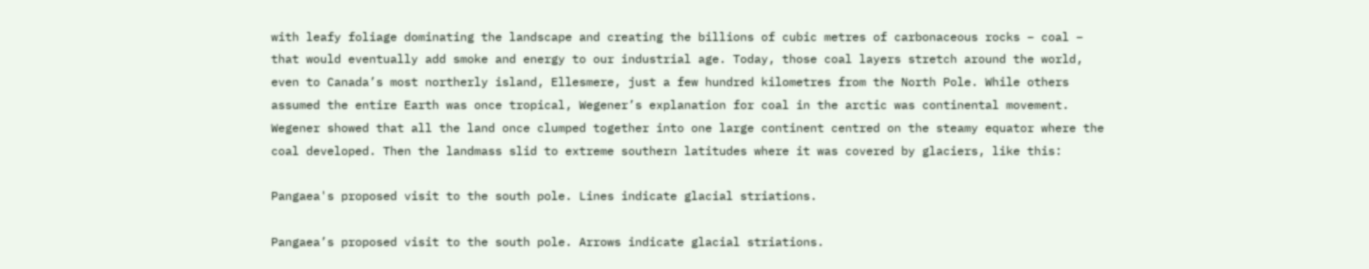with leafy foliage dominating the landscape and creating the billions of cubic metres of carbonaceous rocks – coal – that would eventually add smoke and energy to our industrial age. Today, those coal layers stretch around the world, even to Canada’s most northerly island, Ellesmere, just a few hundred kilometres from the North Pole. While others assumed the entire Earth was once tropical, Wegener’s explanation for coal in the arctic was continental movement. Wegener showed that all the land once clumped together into one large continent centred on the steamy equator where the coal developed. Then the landmass slid to extreme southern latitudes where it was covered by glaciers, like this:

Pangaea's proposed visit to the south pole. Lines indicate glacial striations.

Pangaea’s proposed visit to the south pole. Arrows indicate glacial striations.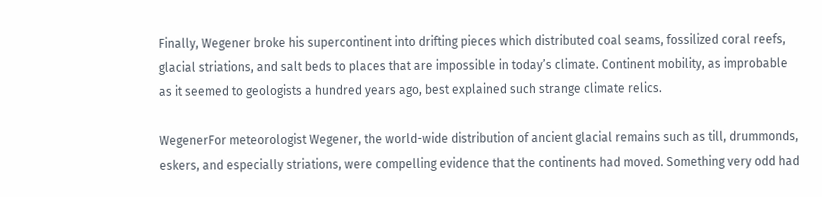Finally, Wegener broke his supercontinent into drifting pieces which distributed coal seams, fossilized coral reefs, glacial striations, and salt beds to places that are impossible in today’s climate. Continent mobility, as improbable as it seemed to geologists a hundred years ago, best explained such strange climate relics.

WegenerFor meteorologist Wegener, the world-wide distribution of ancient glacial remains such as till, drummonds, eskers, and especially striations, were compelling evidence that the continents had moved. Something very odd had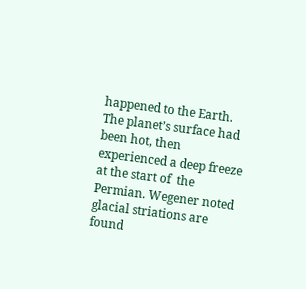happened to the Earth. The planet’s surface had been hot, then experienced a deep freeze at the start of  the Permian. Wegener noted glacial striations are found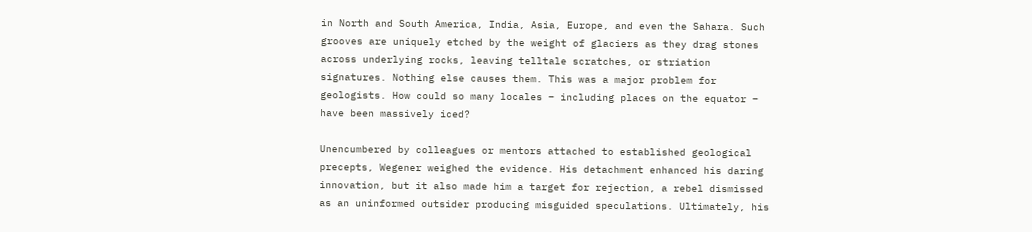in North and South America, India, Asia, Europe, and even the Sahara. Such grooves are uniquely etched by the weight of glaciers as they drag stones across underlying rocks, leaving telltale scratches, or striation signatures. Nothing else causes them. This was a major problem for geologists. How could so many locales – including places on the equator – have been massively iced?

Unencumbered by colleagues or mentors attached to established geological precepts, Wegener weighed the evidence. His detachment enhanced his daring innovation, but it also made him a target for rejection, a rebel dismissed as an uninformed outsider producing misguided speculations. Ultimately, his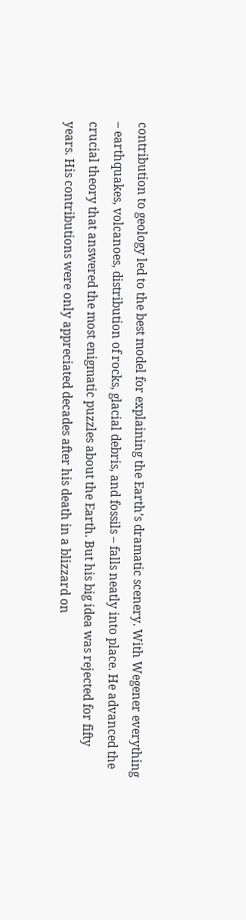contribution to geology led to the best model for explaining the Earth’s dramatic scenery. With Wegener everything – earthquakes, volcanoes, distribution of rocks, glacial debris, and fossils – falls neatly into place. He advanced the crucial theory that answered the most enigmatic puzzles about the Earth. But his big idea was rejected for fifty years. His contributions were only appreciated decades after his death in a blizzard on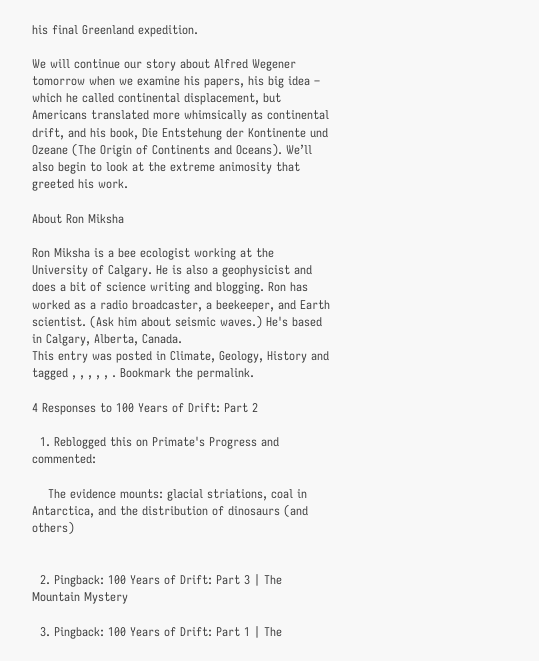his final Greenland expedition.

We will continue our story about Alfred Wegener tomorrow when we examine his papers, his big idea – which he called continental displacement, but Americans translated more whimsically as continental drift, and his book, Die Entstehung der Kontinente und Ozeane (The Origin of Continents and Oceans). We’ll also begin to look at the extreme animosity that greeted his work.

About Ron Miksha

Ron Miksha is a bee ecologist working at the University of Calgary. He is also a geophysicist and does a bit of science writing and blogging. Ron has worked as a radio broadcaster, a beekeeper, and Earth scientist. (Ask him about seismic waves.) He's based in Calgary, Alberta, Canada.
This entry was posted in Climate, Geology, History and tagged , , , , , . Bookmark the permalink.

4 Responses to 100 Years of Drift: Part 2

  1. Reblogged this on Primate's Progress and commented:

    The evidence mounts: glacial striations, coal in Antarctica, and the distribution of dinosaurs (and others)


  2. Pingback: 100 Years of Drift: Part 3 | The Mountain Mystery

  3. Pingback: 100 Years of Drift: Part 1 | The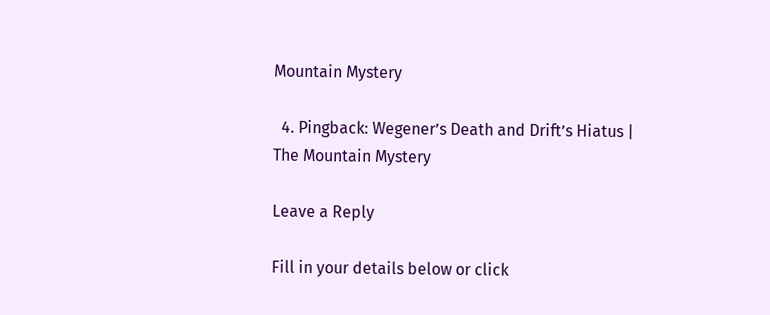Mountain Mystery

  4. Pingback: Wegener’s Death and Drift’s Hiatus | The Mountain Mystery

Leave a Reply

Fill in your details below or click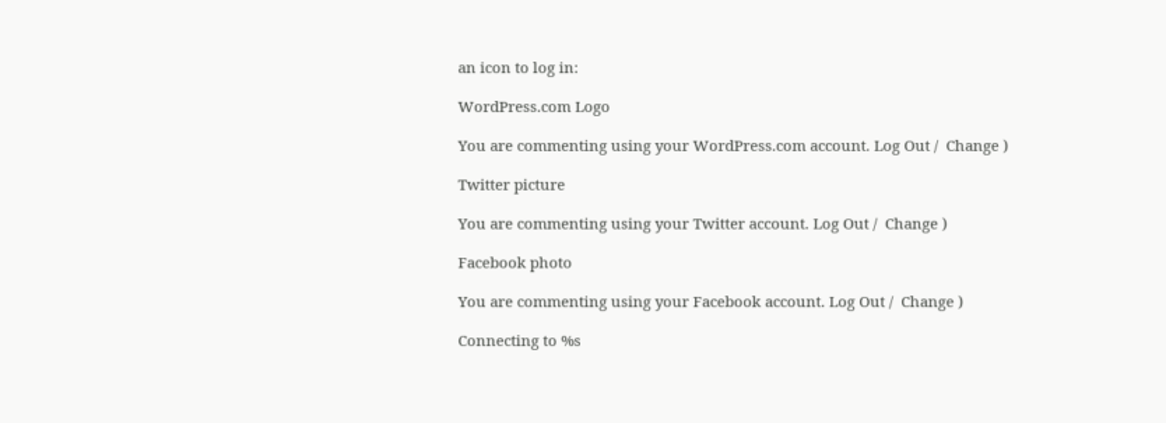an icon to log in:

WordPress.com Logo

You are commenting using your WordPress.com account. Log Out /  Change )

Twitter picture

You are commenting using your Twitter account. Log Out /  Change )

Facebook photo

You are commenting using your Facebook account. Log Out /  Change )

Connecting to %s